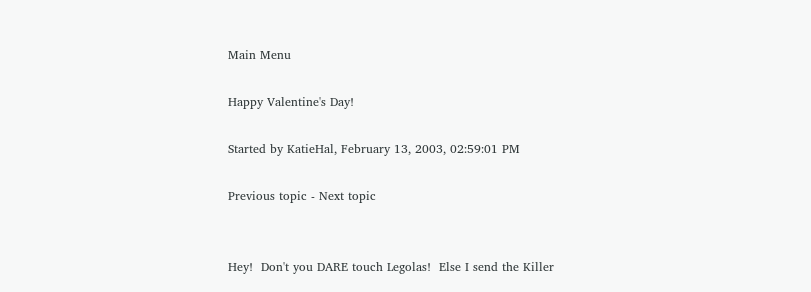Main Menu

Happy Valentine's Day!

Started by KatieHal, February 13, 2003, 02:59:01 PM

Previous topic - Next topic


Hey!  Don't you DARE touch Legolas!  Else I send the Killer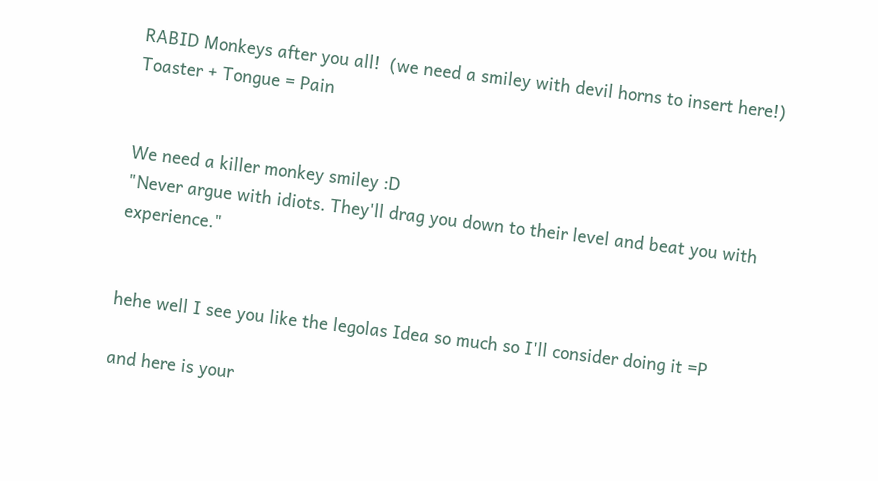RABID Monkeys after you all!  (we need a smiley with devil horns to insert here!)
Toaster + Tongue = Pain


We need a killer monkey smiley :D
"Never argue with idiots. They'll drag you down to their level and beat you with experience."


hehe well I see you like the legolas Idea so much so I'll consider doing it =P

and here is your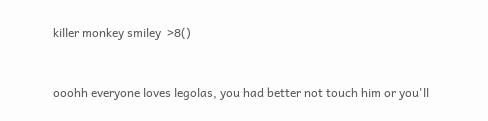killer monkey smiley  >8()



ooohh everyone loves legolas, you had better not touch him or you'll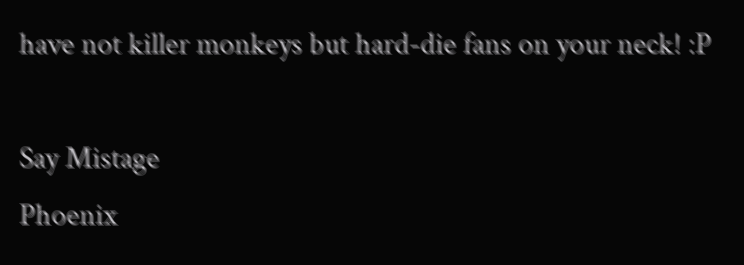have not killer monkeys but hard-die fans on your neck! :P

Say Mistage
Phoenix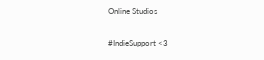Online Studios

#IndieSupport <3